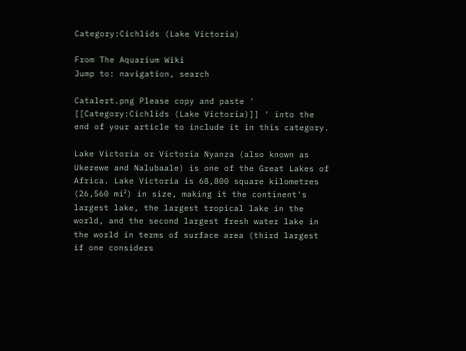Category:Cichlids (Lake Victoria)

From The Aquarium Wiki
Jump to: navigation, search

Catalert.png Please copy and paste ' [[Category:Cichlids (Lake Victoria)]] ' into the end of your article to include it in this category.

Lake Victoria or Victoria Nyanza (also known as Ukerewe and Nalubaale) is one of the Great Lakes of Africa. Lake Victoria is 68,800 square kilometres (26,560 mi²) in size, making it the continent's largest lake, the largest tropical lake in the world, and the second largest fresh water lake in the world in terms of surface area (third largest if one considers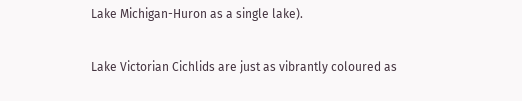Lake Michigan-Huron as a single lake).

Lake Victorian Cichlids are just as vibrantly coloured as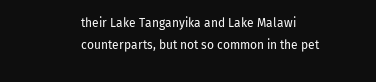their Lake Tanganyika and Lake Malawi counterparts, but not so common in the pet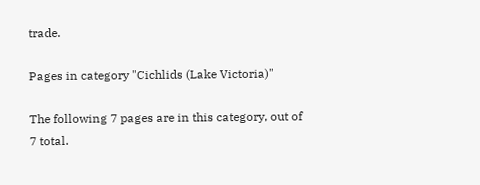trade.

Pages in category "Cichlids (Lake Victoria)"

The following 7 pages are in this category, out of 7 total.